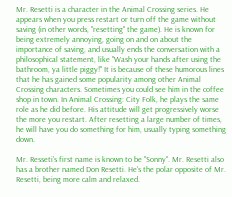Mr. Resetti is a character in the Animal Crossing series. He appears when you press restart or turn off the game without saving (in other words, "resetting" the game). He is known for being extremely annoying, going on and on about the importance of saving, and usually ends the conversation with a philosophical statement, like "Wash your hands after using the bathroom, ya little piggy!" It is because of these humorous lines that he has gained some popularity among other Animal Crossing characters. Sometimes you could see him in the coffee shop in town. In Animal Crossing: City Folk, he plays the same role as he did before. His attitude will get progressively worse the more you restart. After resetting a large number of times, he will have you do something for him, usually typing something down.

Mr. Resseti's first name is known to be "Sonny". Mr. Resetti also has a brother named Don Resetti. He's the polar opposite of Mr. Resetti, being more calm and relaxed.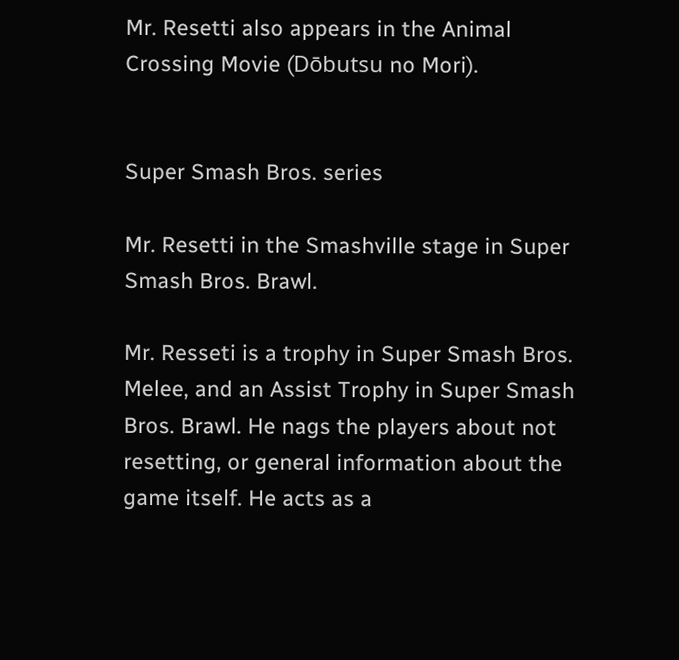Mr. Resetti also appears in the Animal Crossing Movie (Dōbutsu no Mori).


Super Smash Bros. series

Mr. Resetti in the Smashville stage in Super Smash Bros. Brawl.

Mr. Resseti is a trophy in Super Smash Bros. Melee, and an Assist Trophy in Super Smash Bros. Brawl. He nags the players about not resetting, or general information about the game itself. He acts as a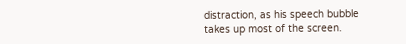distraction, as his speech bubble takes up most of the screen.